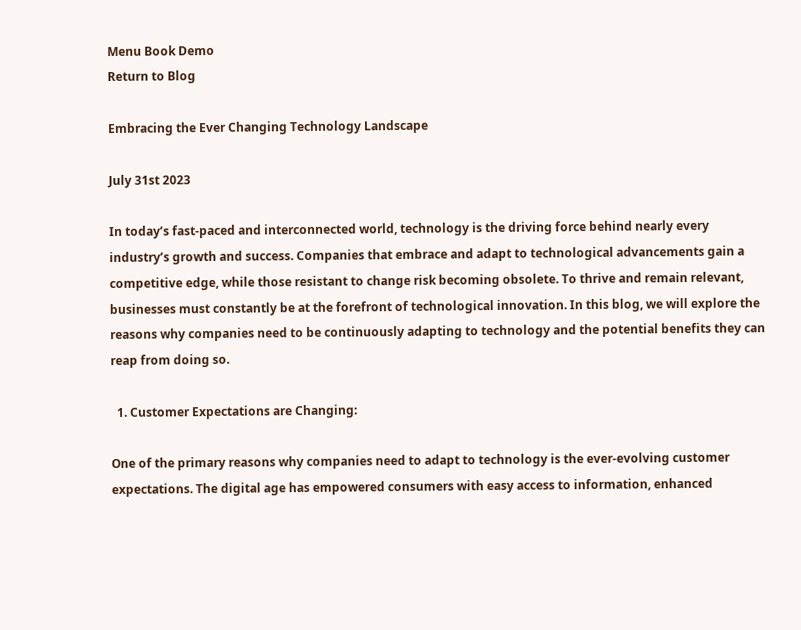Menu Book Demo
Return to Blog

Embracing the Ever Changing Technology Landscape

July 31st 2023

In today’s fast-paced and interconnected world, technology is the driving force behind nearly every industry’s growth and success. Companies that embrace and adapt to technological advancements gain a competitive edge, while those resistant to change risk becoming obsolete. To thrive and remain relevant, businesses must constantly be at the forefront of technological innovation. In this blog, we will explore the reasons why companies need to be continuously adapting to technology and the potential benefits they can reap from doing so.

  1. Customer Expectations are Changing:

One of the primary reasons why companies need to adapt to technology is the ever-evolving customer expectations. The digital age has empowered consumers with easy access to information, enhanced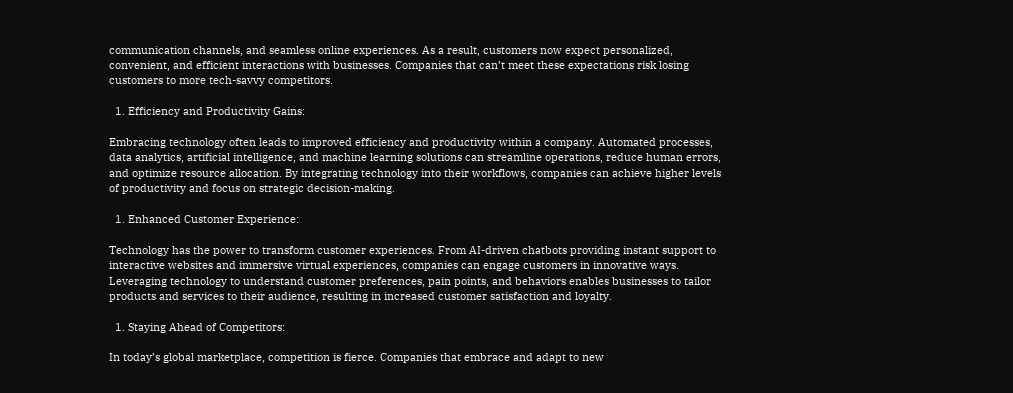communication channels, and seamless online experiences. As a result, customers now expect personalized, convenient, and efficient interactions with businesses. Companies that can’t meet these expectations risk losing customers to more tech-savvy competitors.

  1. Efficiency and Productivity Gains:

Embracing technology often leads to improved efficiency and productivity within a company. Automated processes, data analytics, artificial intelligence, and machine learning solutions can streamline operations, reduce human errors, and optimize resource allocation. By integrating technology into their workflows, companies can achieve higher levels of productivity and focus on strategic decision-making.

  1. Enhanced Customer Experience:

Technology has the power to transform customer experiences. From AI-driven chatbots providing instant support to interactive websites and immersive virtual experiences, companies can engage customers in innovative ways. Leveraging technology to understand customer preferences, pain points, and behaviors enables businesses to tailor products and services to their audience, resulting in increased customer satisfaction and loyalty.

  1. Staying Ahead of Competitors:

In today’s global marketplace, competition is fierce. Companies that embrace and adapt to new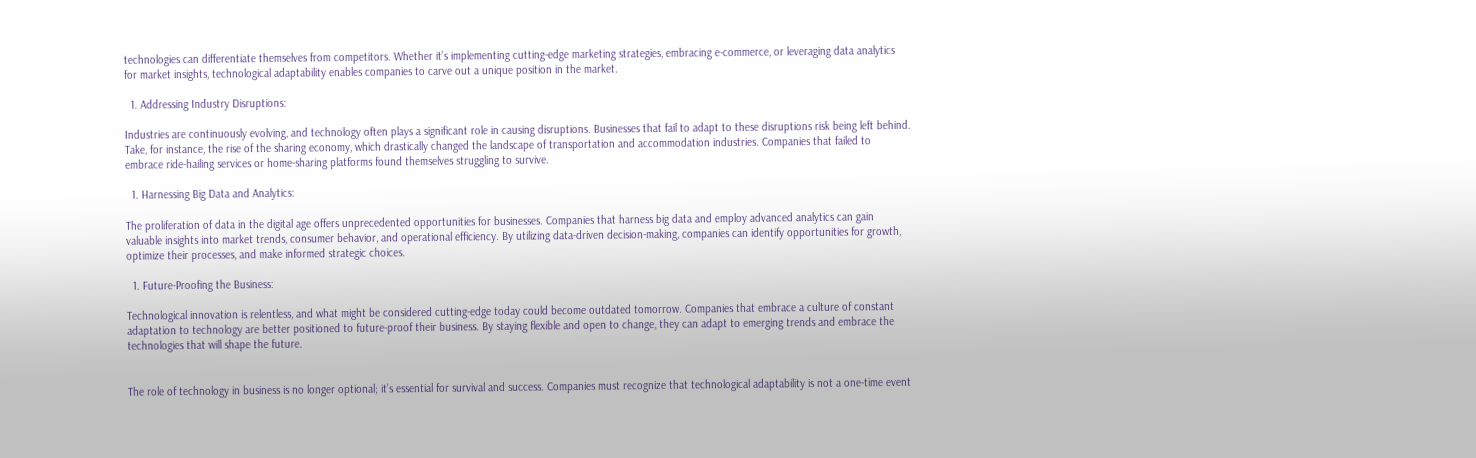technologies can differentiate themselves from competitors. Whether it’s implementing cutting-edge marketing strategies, embracing e-commerce, or leveraging data analytics for market insights, technological adaptability enables companies to carve out a unique position in the market.

  1. Addressing Industry Disruptions:

Industries are continuously evolving, and technology often plays a significant role in causing disruptions. Businesses that fail to adapt to these disruptions risk being left behind. Take, for instance, the rise of the sharing economy, which drastically changed the landscape of transportation and accommodation industries. Companies that failed to embrace ride-hailing services or home-sharing platforms found themselves struggling to survive.

  1. Harnessing Big Data and Analytics:

The proliferation of data in the digital age offers unprecedented opportunities for businesses. Companies that harness big data and employ advanced analytics can gain valuable insights into market trends, consumer behavior, and operational efficiency. By utilizing data-driven decision-making, companies can identify opportunities for growth, optimize their processes, and make informed strategic choices.

  1. Future-Proofing the Business:

Technological innovation is relentless, and what might be considered cutting-edge today could become outdated tomorrow. Companies that embrace a culture of constant adaptation to technology are better positioned to future-proof their business. By staying flexible and open to change, they can adapt to emerging trends and embrace the technologies that will shape the future.


The role of technology in business is no longer optional; it’s essential for survival and success. Companies must recognize that technological adaptability is not a one-time event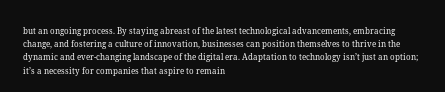but an ongoing process. By staying abreast of the latest technological advancements, embracing change, and fostering a culture of innovation, businesses can position themselves to thrive in the dynamic and ever-changing landscape of the digital era. Adaptation to technology isn’t just an option; it’s a necessity for companies that aspire to remain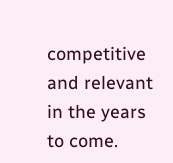competitive and relevant in the years to come.